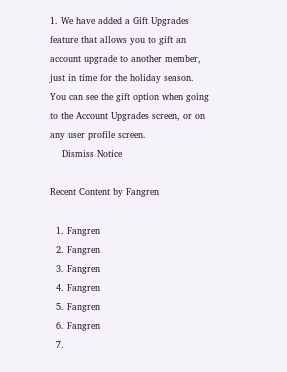1. We have added a Gift Upgrades feature that allows you to gift an account upgrade to another member, just in time for the holiday season. You can see the gift option when going to the Account Upgrades screen, or on any user profile screen.
    Dismiss Notice

Recent Content by Fangren

  1. Fangren
  2. Fangren
  3. Fangren
  4. Fangren
  5. Fangren
  6. Fangren
  7.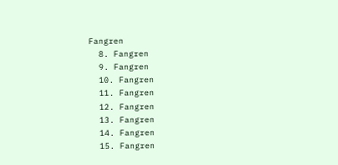Fangren
  8. Fangren
  9. Fangren
  10. Fangren
  11. Fangren
  12. Fangren
  13. Fangren
  14. Fangren
  15. Fangren